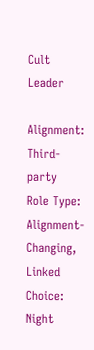Cult Leader

Alignment: Third-party
Role Type: Alignment-Changing, Linked
Choice: Night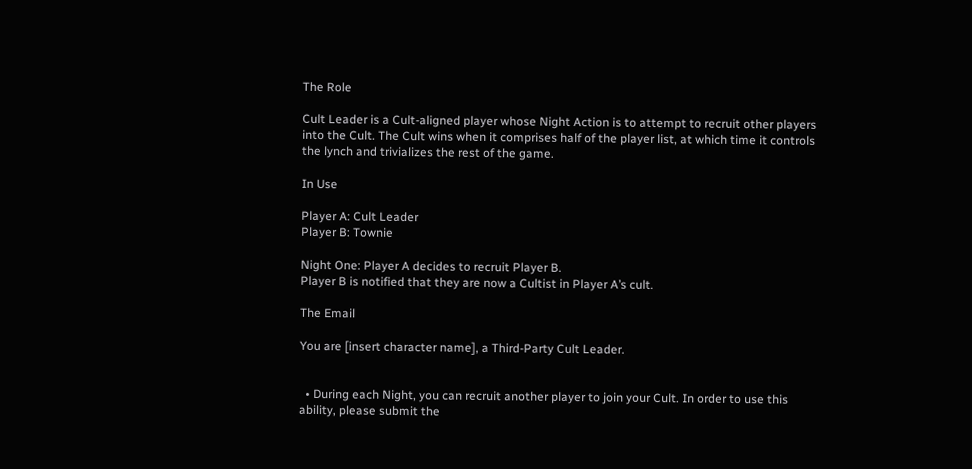The Role

Cult Leader is a Cult-aligned player whose Night Action is to attempt to recruit other players into the Cult. The Cult wins when it comprises half of the player list, at which time it controls the lynch and trivializes the rest of the game.

In Use

Player A: Cult Leader
Player B: Townie

Night One: Player A decides to recruit Player B.
Player B is notified that they are now a Cultist in Player A’s cult.

The Email

You are [insert character name], a Third-Party Cult Leader.


  • During each Night, you can recruit another player to join your Cult. In order to use this ability, please submit the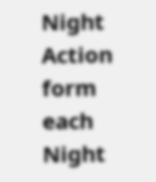Night Action form each Night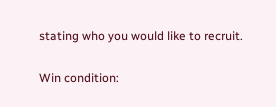stating who you would like to recruit.

Win condition: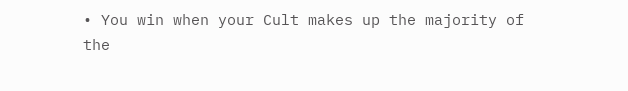• You win when your Cult makes up the majority of the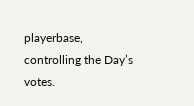playerbase, controlling the Day’s votes.